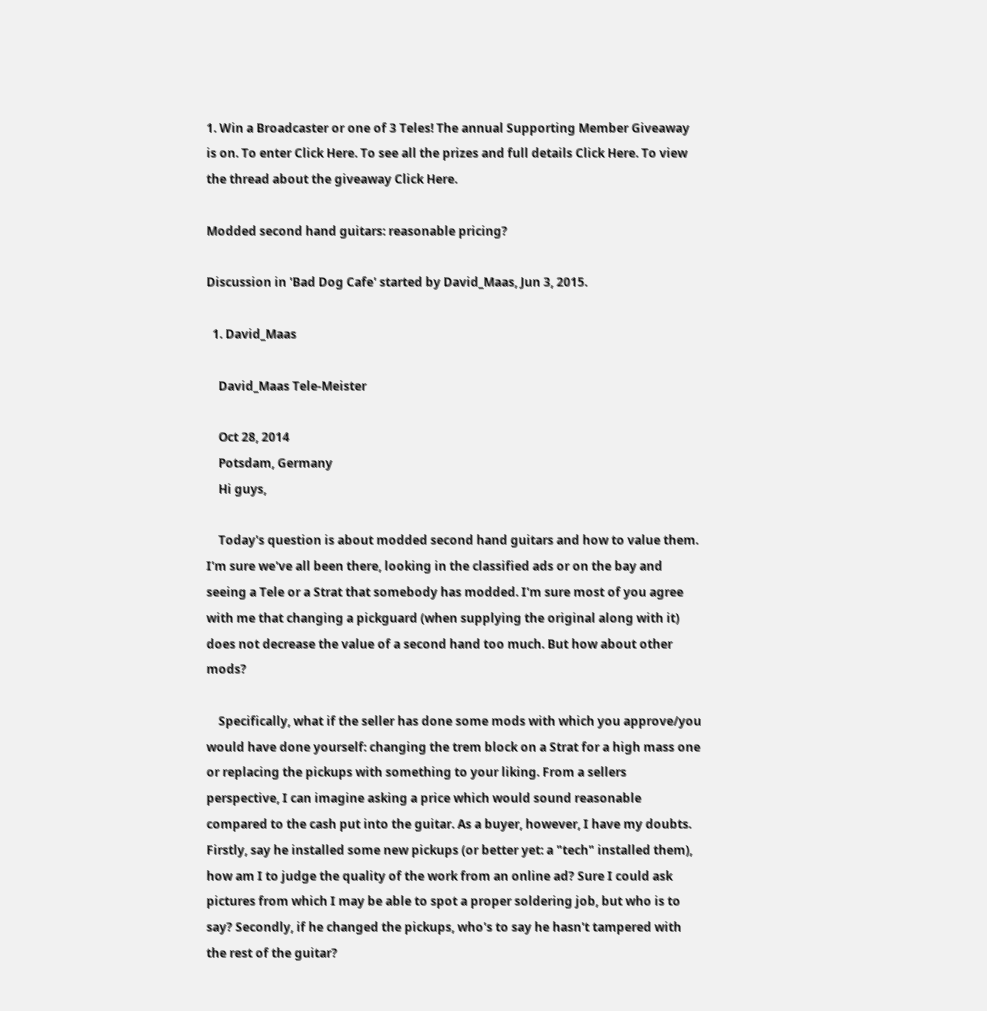1. Win a Broadcaster or one of 3 Teles! The annual Supporting Member Giveaway is on. To enter Click Here. To see all the prizes and full details Click Here. To view the thread about the giveaway Click Here.

Modded second hand guitars: reasonable pricing?

Discussion in 'Bad Dog Cafe' started by David_Maas, Jun 3, 2015.

  1. David_Maas

    David_Maas Tele-Meister

    Oct 28, 2014
    Potsdam, Germany
    Hi guys,

    Today's question is about modded second hand guitars and how to value them. I'm sure we've all been there, looking in the classified ads or on the bay and seeing a Tele or a Strat that somebody has modded. I'm sure most of you agree with me that changing a pickguard (when supplying the original along with it) does not decrease the value of a second hand too much. But how about other mods?

    Specifically, what if the seller has done some mods with which you approve/you would have done yourself: changing the trem block on a Strat for a high mass one or replacing the pickups with something to your liking. From a sellers perspective, I can imagine asking a price which would sound reasonable compared to the cash put into the guitar. As a buyer, however, I have my doubts. Firstly, say he installed some new pickups (or better yet: a "tech" installed them), how am I to judge the quality of the work from an online ad? Sure I could ask pictures from which I may be able to spot a proper soldering job, but who is to say? Secondly, if he changed the pickups, who's to say he hasn't tampered with the rest of the guitar?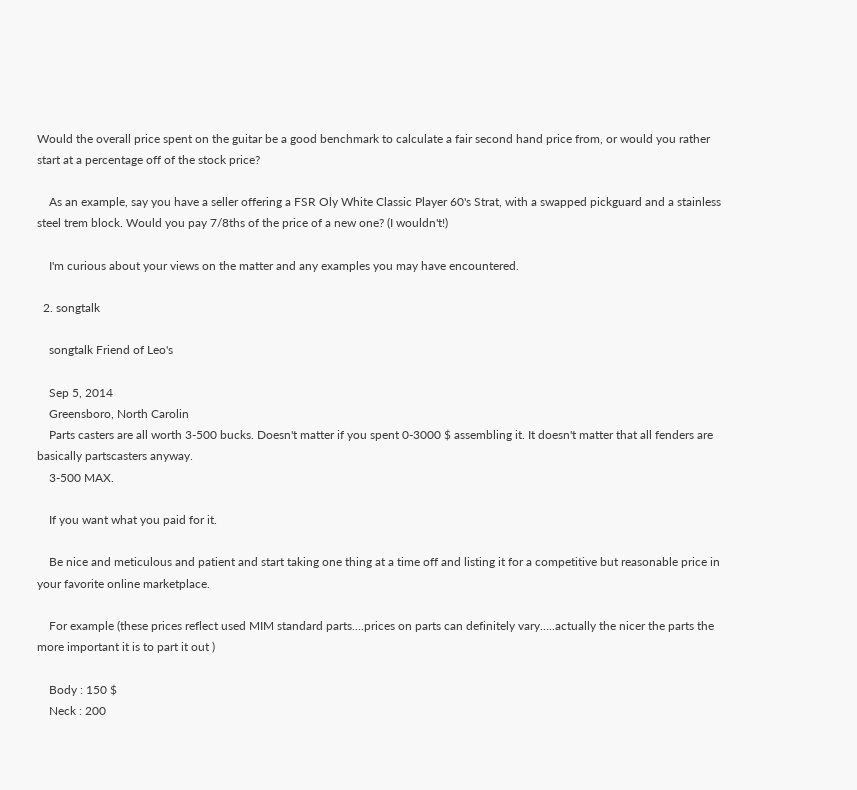Would the overall price spent on the guitar be a good benchmark to calculate a fair second hand price from, or would you rather start at a percentage off of the stock price?

    As an example, say you have a seller offering a FSR Oly White Classic Player 60's Strat, with a swapped pickguard and a stainless steel trem block. Would you pay 7/8ths of the price of a new one? (I wouldn't!)

    I'm curious about your views on the matter and any examples you may have encountered.

  2. songtalk

    songtalk Friend of Leo's

    Sep 5, 2014
    Greensboro, North Carolin
    Parts casters are all worth 3-500 bucks. Doesn't matter if you spent 0-3000 $ assembling it. It doesn't matter that all fenders are basically partscasters anyway.
    3-500 MAX.

    If you want what you paid for it.

    Be nice and meticulous and patient and start taking one thing at a time off and listing it for a competitive but reasonable price in your favorite online marketplace.

    For example (these prices reflect used MIM standard parts....prices on parts can definitely vary.....actually the nicer the parts the more important it is to part it out )

    Body : 150 $
    Neck : 200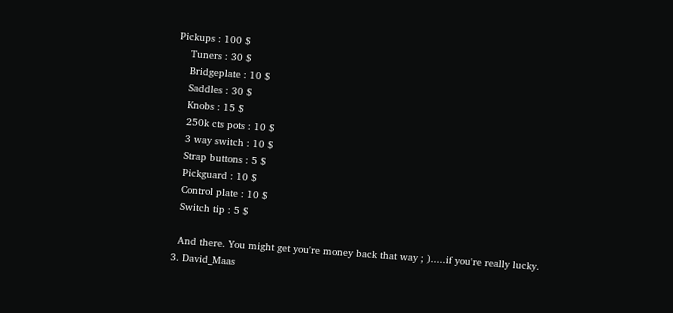Pickups : 100 $
    Tuners : 30 $
    Bridgeplate : 10 $
    Saddles : 30 $
    Knobs : 15 $
    250k cts pots : 10 $
    3 way switch : 10 $
    Strap buttons : 5 $
    Pickguard : 10 $
    Control plate : 10 $
    Switch tip : 5 $

    And there. You might get you're money back that way ; ).....if you're really lucky.
  3. David_Maas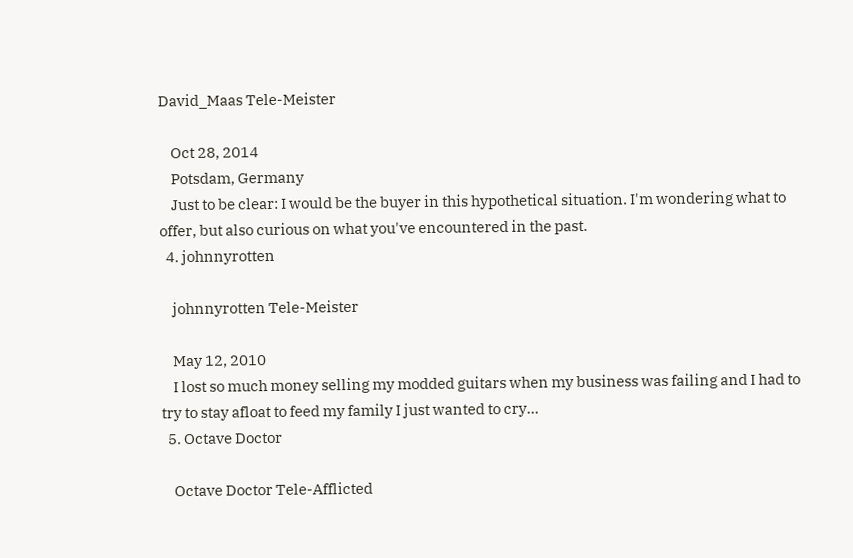David_Maas Tele-Meister

    Oct 28, 2014
    Potsdam, Germany
    Just to be clear: I would be the buyer in this hypothetical situation. I'm wondering what to offer, but also curious on what you've encountered in the past.
  4. johnnyrotten

    johnnyrotten Tele-Meister

    May 12, 2010
    I lost so much money selling my modded guitars when my business was failing and I had to try to stay afloat to feed my family I just wanted to cry...
  5. Octave Doctor

    Octave Doctor Tele-Afflicted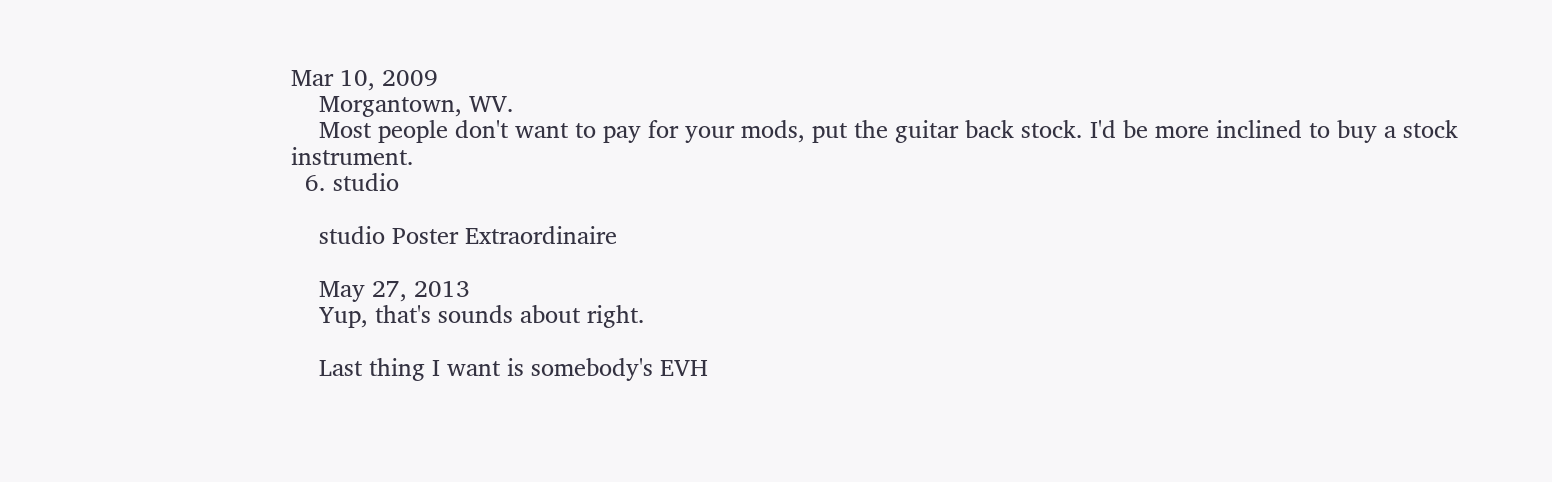Mar 10, 2009
    Morgantown, WV.
    Most people don't want to pay for your mods, put the guitar back stock. I'd be more inclined to buy a stock instrument.
  6. studio

    studio Poster Extraordinaire

    May 27, 2013
    Yup, that's sounds about right.

    Last thing I want is somebody's EVH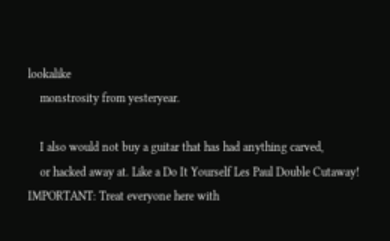lookalike
    monstrosity from yesteryear.

    I also would not buy a guitar that has had anything carved,
    or hacked away at. Like a Do It Yourself Les Paul Double Cutaway!
IMPORTANT: Treat everyone here with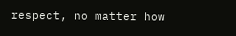respect, no matter how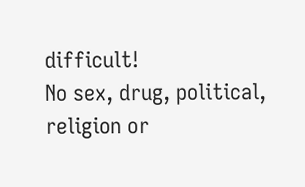difficult!
No sex, drug, political, religion or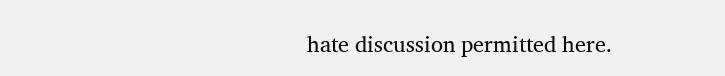hate discussion permitted here.